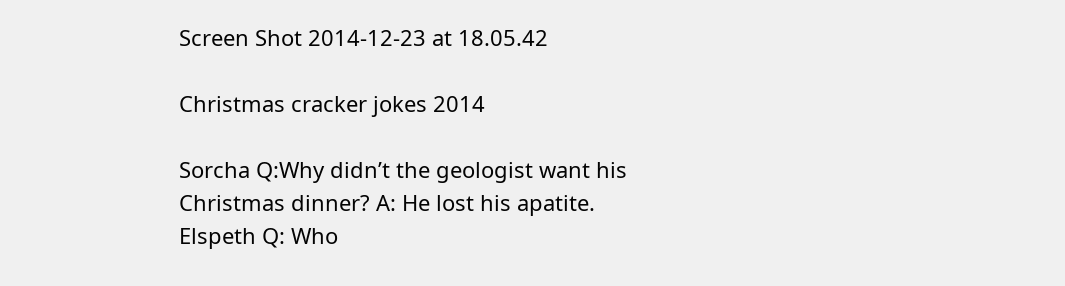Screen Shot 2014-12-23 at 18.05.42

Christmas cracker jokes 2014

Sorcha Q:Why didn’t the geologist want his Christmas dinner? A: He lost his apatite. Elspeth Q: Who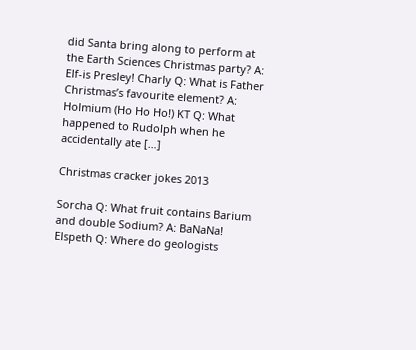did Santa bring along to perform at the Earth Sciences Christmas party? A: Elf-is Presley! Charly Q: What is Father Christmas’s favourite element? A: Holmium (Ho Ho Ho!) KT Q: What happened to Rudolph when he accidentally ate […]

Christmas cracker jokes 2013

Sorcha Q: What fruit contains Barium and double Sodium? A: BaNaNa! Elspeth Q: Where do geologists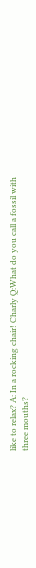like to relax? A: In a rocking chair! Charly Q:What do you call a fossil with three mouths?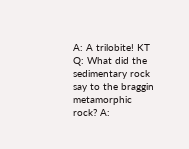A: A trilobite! KT Q: What did the sedimentary rock say to the braggin metamorphic rock? A: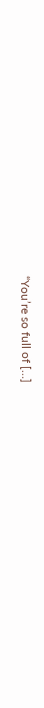“You’re so full of […]